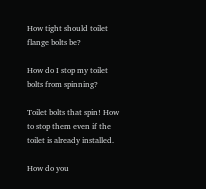How tight should toilet flange bolts be?

How do I stop my toilet bolts from spinning?

Toilet bolts that spin! How to stop them even if the toilet is already installed.

How do you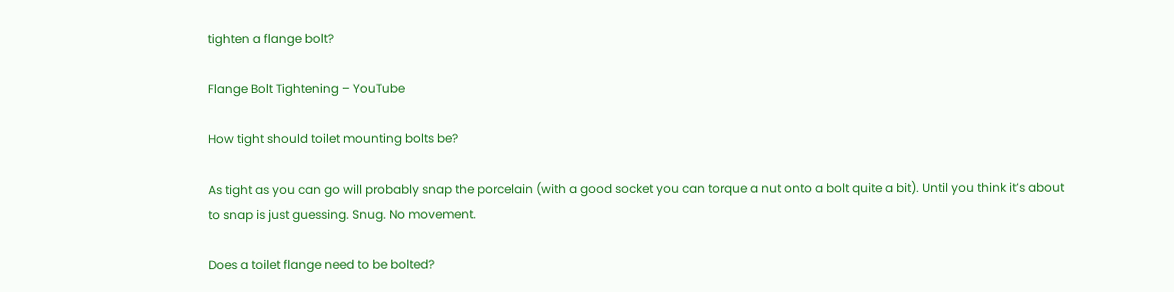tighten a flange bolt?

Flange Bolt Tightening – YouTube

How tight should toilet mounting bolts be?

As tight as you can go will probably snap the porcelain (with a good socket you can torque a nut onto a bolt quite a bit). Until you think it’s about to snap is just guessing. Snug. No movement.

Does a toilet flange need to be bolted?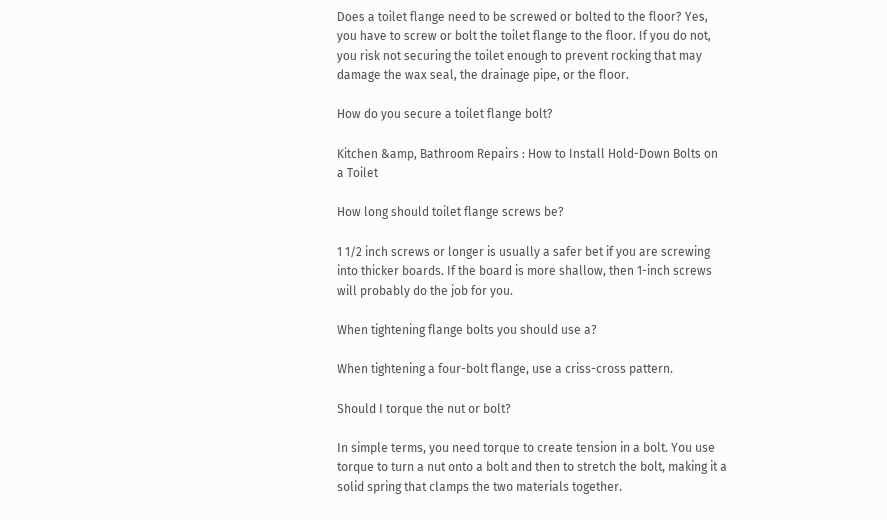Does a toilet flange need to be screwed or bolted to the floor? Yes, you have to screw or bolt the toilet flange to the floor. If you do not, you risk not securing the toilet enough to prevent rocking that may damage the wax seal, the drainage pipe, or the floor.

How do you secure a toilet flange bolt?

Kitchen &amp, Bathroom Repairs : How to Install Hold-Down Bolts on a Toilet

How long should toilet flange screws be?

1 1/2 inch screws or longer is usually a safer bet if you are screwing into thicker boards. If the board is more shallow, then 1-inch screws will probably do the job for you.

When tightening flange bolts you should use a?

When tightening a four-bolt flange, use a criss-cross pattern.

Should I torque the nut or bolt?

In simple terms, you need torque to create tension in a bolt. You use torque to turn a nut onto a bolt and then to stretch the bolt, making it a solid spring that clamps the two materials together.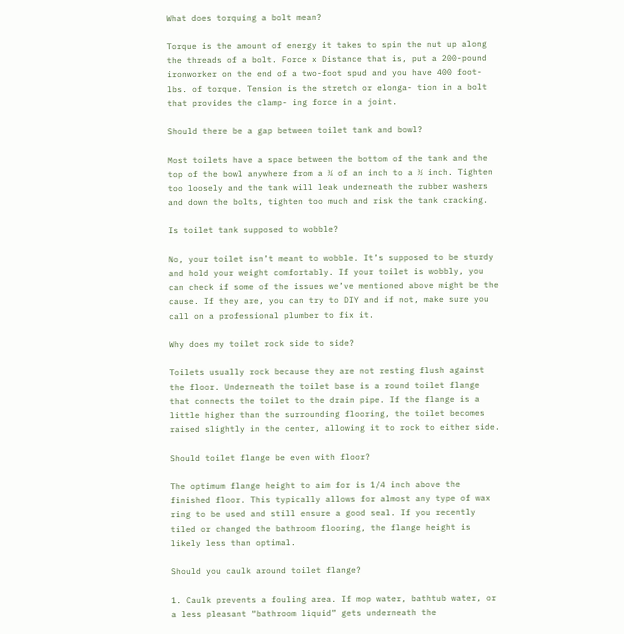What does torquing a bolt mean?

Torque is the amount of energy it takes to spin the nut up along the threads of a bolt. Force x Distance that is, put a 200-pound ironworker on the end of a two-foot spud and you have 400 foot-lbs. of torque. Tension is the stretch or elonga- tion in a bolt that provides the clamp- ing force in a joint.

Should there be a gap between toilet tank and bowl?

Most toilets have a space between the bottom of the tank and the top of the bowl anywhere from a ¼ of an inch to a ½ inch. Tighten too loosely and the tank will leak underneath the rubber washers and down the bolts, tighten too much and risk the tank cracking.

Is toilet tank supposed to wobble?

No, your toilet isn’t meant to wobble. It’s supposed to be sturdy and hold your weight comfortably. If your toilet is wobbly, you can check if some of the issues we’ve mentioned above might be the cause. If they are, you can try to DIY and if not, make sure you call on a professional plumber to fix it.

Why does my toilet rock side to side?

Toilets usually rock because they are not resting flush against the floor. Underneath the toilet base is a round toilet flange that connects the toilet to the drain pipe. If the flange is a little higher than the surrounding flooring, the toilet becomes raised slightly in the center, allowing it to rock to either side.

Should toilet flange be even with floor?

The optimum flange height to aim for is 1/4 inch above the finished floor. This typically allows for almost any type of wax ring to be used and still ensure a good seal. If you recently tiled or changed the bathroom flooring, the flange height is likely less than optimal.

Should you caulk around toilet flange?

1. Caulk prevents a fouling area. If mop water, bathtub water, or a less pleasant “bathroom liquid” gets underneath the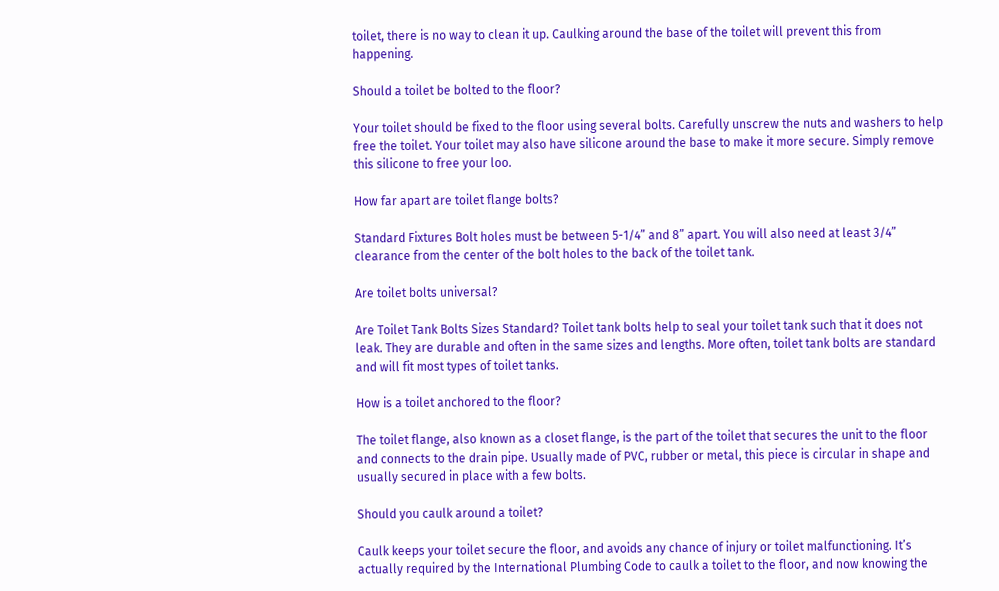toilet, there is no way to clean it up. Caulking around the base of the toilet will prevent this from happening.

Should a toilet be bolted to the floor?

Your toilet should be fixed to the floor using several bolts. Carefully unscrew the nuts and washers to help free the toilet. Your toilet may also have silicone around the base to make it more secure. Simply remove this silicone to free your loo.

How far apart are toilet flange bolts?

Standard Fixtures Bolt holes must be between 5-1/4” and 8” apart. You will also need at least 3/4” clearance from the center of the bolt holes to the back of the toilet tank.

Are toilet bolts universal?

Are Toilet Tank Bolts Sizes Standard? Toilet tank bolts help to seal your toilet tank such that it does not leak. They are durable and often in the same sizes and lengths. More often, toilet tank bolts are standard and will fit most types of toilet tanks.

How is a toilet anchored to the floor?

The toilet flange, also known as a closet flange, is the part of the toilet that secures the unit to the floor and connects to the drain pipe. Usually made of PVC, rubber or metal, this piece is circular in shape and usually secured in place with a few bolts.

Should you caulk around a toilet?

Caulk keeps your toilet secure the floor, and avoids any chance of injury or toilet malfunctioning. It’s actually required by the International Plumbing Code to caulk a toilet to the floor, and now knowing the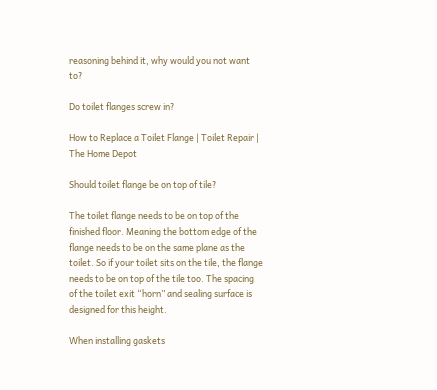reasoning behind it, why would you not want to?

Do toilet flanges screw in?

How to Replace a Toilet Flange | Toilet Repair | The Home Depot

Should toilet flange be on top of tile?

The toilet flange needs to be on top of the finished floor. Meaning the bottom edge of the flange needs to be on the same plane as the toilet. So if your toilet sits on the tile, the flange needs to be on top of the tile too. The spacing of the toilet exit “horn” and sealing surface is designed for this height.

When installing gaskets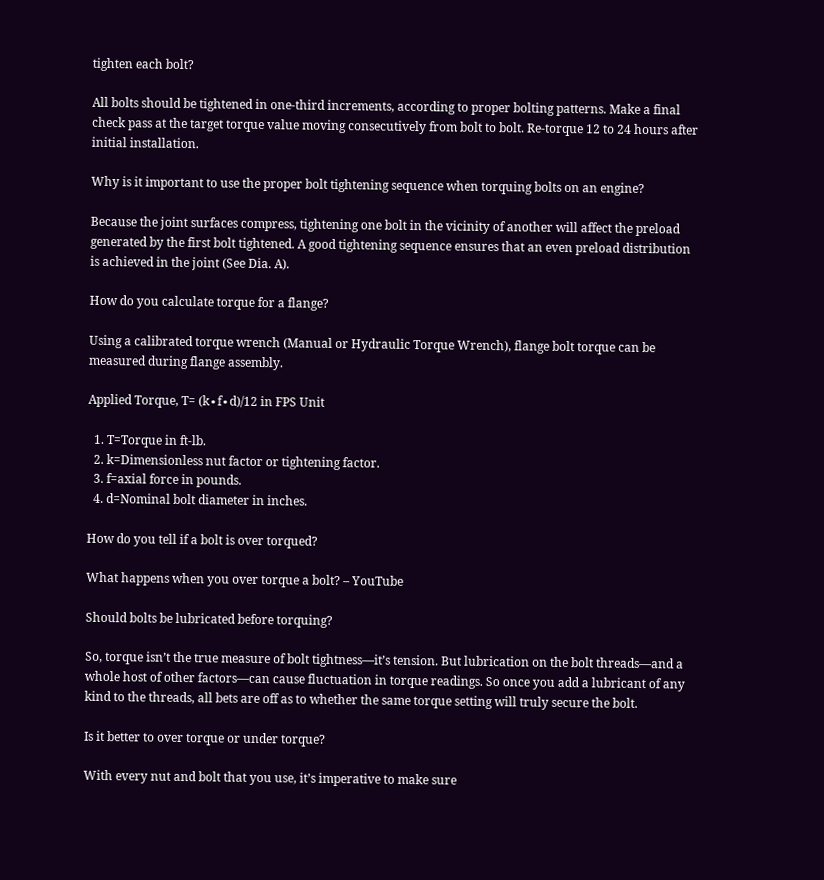tighten each bolt?

All bolts should be tightened in one-third increments, according to proper bolting patterns. Make a final check pass at the target torque value moving consecutively from bolt to bolt. Re-torque 12 to 24 hours after initial installation.

Why is it important to use the proper bolt tightening sequence when torquing bolts on an engine?

Because the joint surfaces compress, tightening one bolt in the vicinity of another will affect the preload generated by the first bolt tightened. A good tightening sequence ensures that an even preload distribution is achieved in the joint (See Dia. A).

How do you calculate torque for a flange?

Using a calibrated torque wrench (Manual or Hydraulic Torque Wrench), flange bolt torque can be measured during flange assembly.

Applied Torque, T= (k∙f∙d)/12 in FPS Unit

  1. T=Torque in ft-lb.
  2. k=Dimensionless nut factor or tightening factor.
  3. f=axial force in pounds.
  4. d=Nominal bolt diameter in inches.

How do you tell if a bolt is over torqued?

What happens when you over torque a bolt? – YouTube

Should bolts be lubricated before torquing?

So, torque isn’t the true measure of bolt tightness—it’s tension. But lubrication on the bolt threads—and a whole host of other factors—can cause fluctuation in torque readings. So once you add a lubricant of any kind to the threads, all bets are off as to whether the same torque setting will truly secure the bolt.

Is it better to over torque or under torque?

With every nut and bolt that you use, it’s imperative to make sure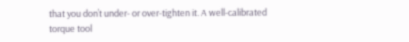that you don’t under- or over-tighten it. A well-calibrated torque tool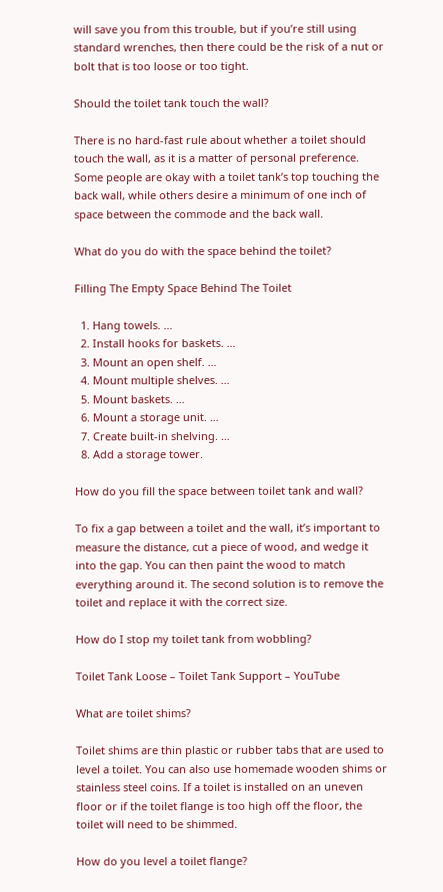will save you from this trouble, but if you’re still using standard wrenches, then there could be the risk of a nut or bolt that is too loose or too tight.

Should the toilet tank touch the wall?

There is no hard-fast rule about whether a toilet should touch the wall, as it is a matter of personal preference. Some people are okay with a toilet tank’s top touching the back wall, while others desire a minimum of one inch of space between the commode and the back wall.

What do you do with the space behind the toilet?

Filling The Empty Space Behind The Toilet

  1. Hang towels. …
  2. Install hooks for baskets. …
  3. Mount an open shelf. …
  4. Mount multiple shelves. …
  5. Mount baskets. …
  6. Mount a storage unit. …
  7. Create built-in shelving. …
  8. Add a storage tower.

How do you fill the space between toilet tank and wall?

To fix a gap between a toilet and the wall, it’s important to measure the distance, cut a piece of wood, and wedge it into the gap. You can then paint the wood to match everything around it. The second solution is to remove the toilet and replace it with the correct size.

How do I stop my toilet tank from wobbling?

Toilet Tank Loose – Toilet Tank Support – YouTube

What are toilet shims?

Toilet shims are thin plastic or rubber tabs that are used to level a toilet. You can also use homemade wooden shims or stainless steel coins. If a toilet is installed on an uneven floor or if the toilet flange is too high off the floor, the toilet will need to be shimmed.

How do you level a toilet flange?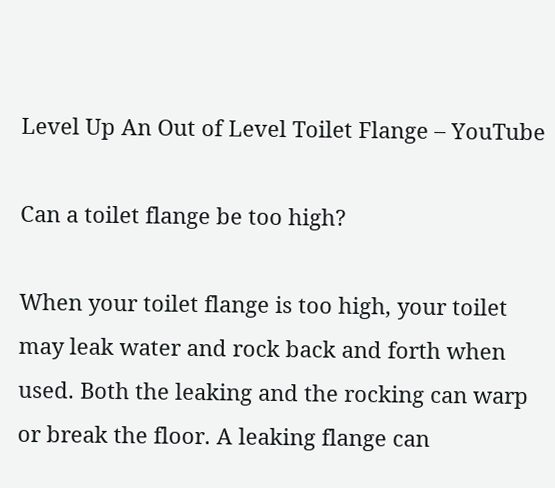Level Up An Out of Level Toilet Flange – YouTube

Can a toilet flange be too high?

When your toilet flange is too high, your toilet may leak water and rock back and forth when used. Both the leaking and the rocking can warp or break the floor. A leaking flange can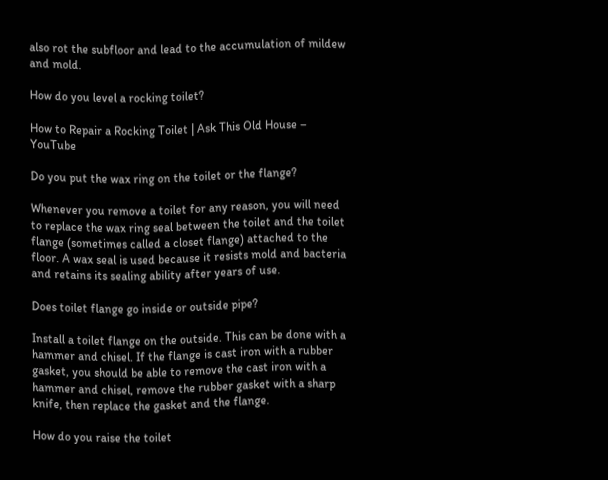also rot the subfloor and lead to the accumulation of mildew and mold.

How do you level a rocking toilet?

How to Repair a Rocking Toilet | Ask This Old House – YouTube

Do you put the wax ring on the toilet or the flange?

Whenever you remove a toilet for any reason, you will need to replace the wax ring seal between the toilet and the toilet flange (sometimes called a closet flange) attached to the floor. A wax seal is used because it resists mold and bacteria and retains its sealing ability after years of use.

Does toilet flange go inside or outside pipe?

Install a toilet flange on the outside. This can be done with a hammer and chisel. If the flange is cast iron with a rubber gasket, you should be able to remove the cast iron with a hammer and chisel, remove the rubber gasket with a sharp knife, then replace the gasket and the flange.

How do you raise the toilet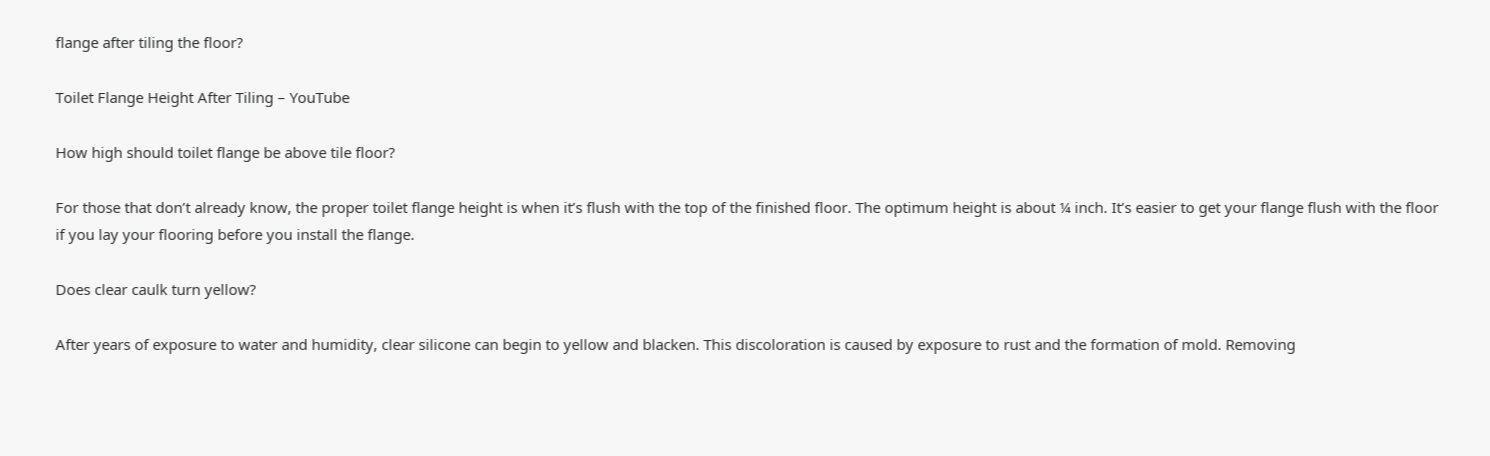flange after tiling the floor?

Toilet Flange Height After Tiling – YouTube

How high should toilet flange be above tile floor?

For those that don’t already know, the proper toilet flange height is when it’s flush with the top of the finished floor. The optimum height is about ¼ inch. It’s easier to get your flange flush with the floor if you lay your flooring before you install the flange.

Does clear caulk turn yellow?

After years of exposure to water and humidity, clear silicone can begin to yellow and blacken. This discoloration is caused by exposure to rust and the formation of mold. Removing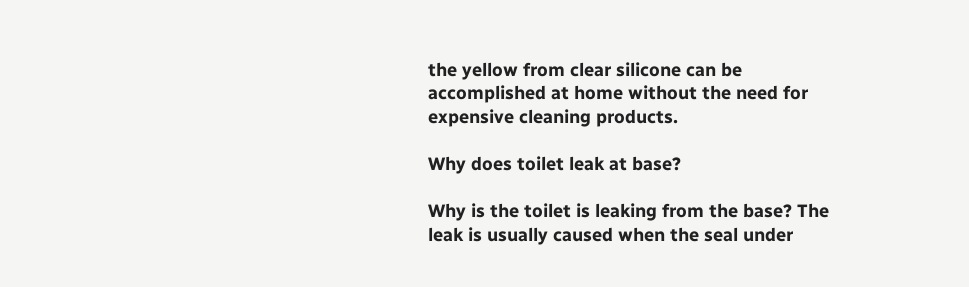the yellow from clear silicone can be accomplished at home without the need for expensive cleaning products.

Why does toilet leak at base?

Why is the toilet is leaking from the base? The leak is usually caused when the seal under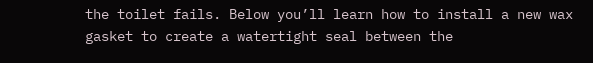the toilet fails. Below you’ll learn how to install a new wax gasket to create a watertight seal between the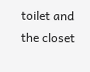toilet and the closet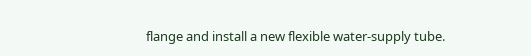flange and install a new flexible water-supply tube.